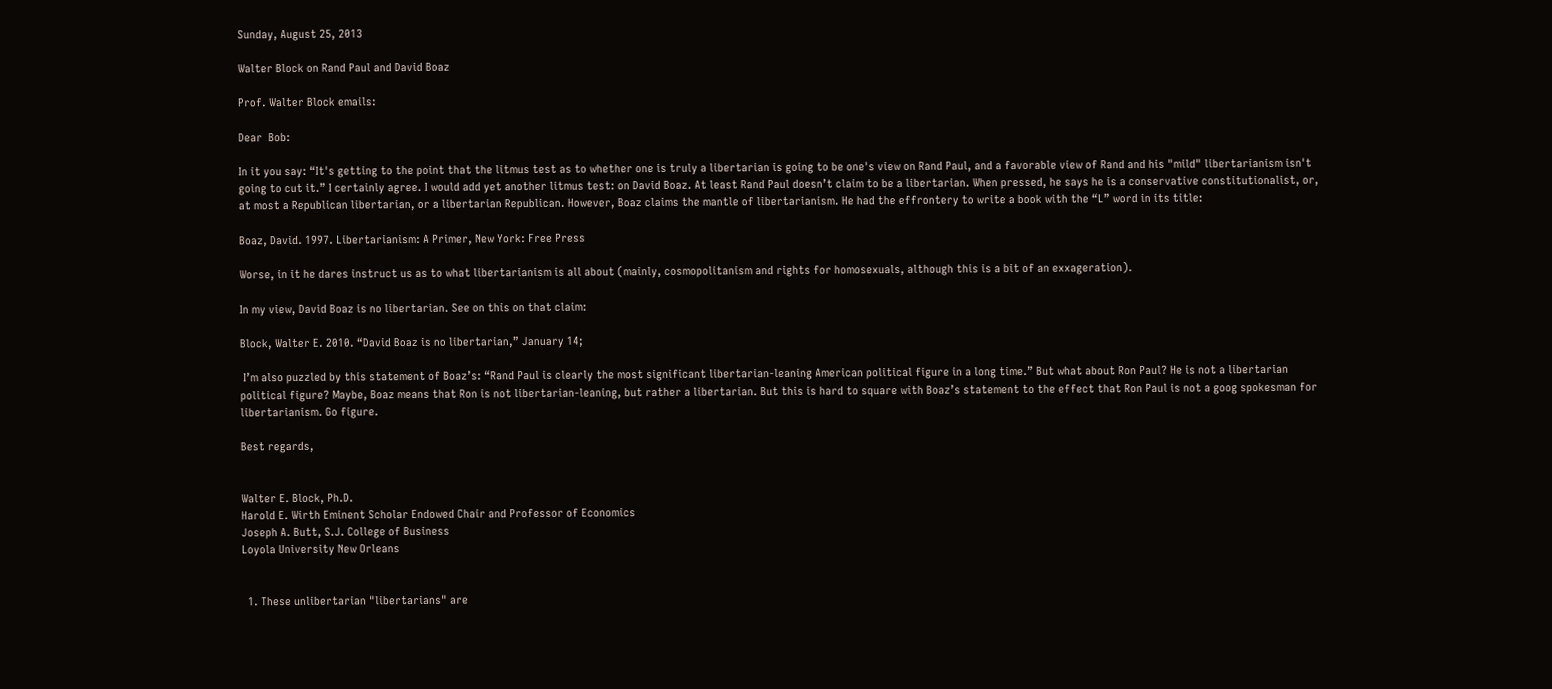Sunday, August 25, 2013

Walter Block on Rand Paul and David Boaz

Prof. Walter Block emails:

Dear  Bob:

In it you say: “It's getting to the point that the litmus test as to whether one is truly a libertarian is going to be one's view on Rand Paul, and a favorable view of Rand and his "mild" libertarianism isn't going to cut it.” I certainly agree. I would add yet another litmus test: on David Boaz. At least Rand Paul doesn’t claim to be a libertarian. When pressed, he says he is a conservative constitutionalist, or, at most a Republican libertarian, or a libertarian Republican. However, Boaz claims the mantle of libertarianism. He had the effrontery to write a book with the “L” word in its title:

Boaz, David. 1997. Libertarianism: A Primer, New York: Free Press

Worse, in it he dares instruct us as to what libertarianism is all about (mainly, cosmopolitanism and rights for homosexuals, although this is a bit of an exxageration).

In my view, David Boaz is no libertarian. See on this on that claim:

Block, Walter E. 2010. “David Boaz is no libertarian,” January 14;

 I’m also puzzled by this statement of Boaz’s: “Rand Paul is clearly the most significant libertarian-leaning American political figure in a long time.” But what about Ron Paul? He is not a libertarian political figure? Maybe, Boaz means that Ron is not libertarian-leaning, but rather a libertarian. But this is hard to square with Boaz’s statement to the effect that Ron Paul is not a goog spokesman for libertarianism. Go figure.

Best regards,


Walter E. Block, Ph.D.
Harold E. Wirth Eminent Scholar Endowed Chair and Professor of Economics
Joseph A. Butt, S.J. College of Business
Loyola University New Orleans


  1. These unlibertarian "libertarians" are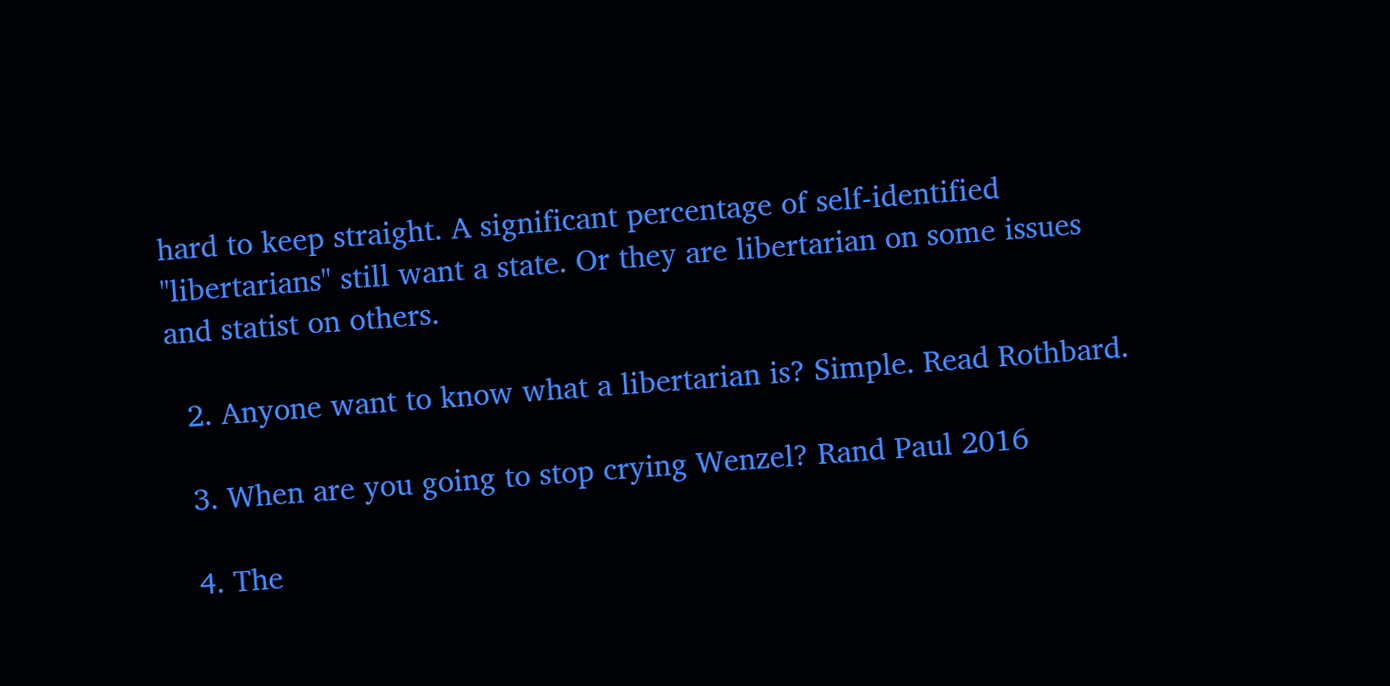hard to keep straight. A significant percentage of self-identified "libertarians" still want a state. Or they are libertarian on some issues and statist on others.

  2. Anyone want to know what a libertarian is? Simple. Read Rothbard.

  3. When are you going to stop crying Wenzel? Rand Paul 2016

  4. The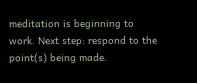meditation is beginning to work. Next step: respond to the point(s) being made.